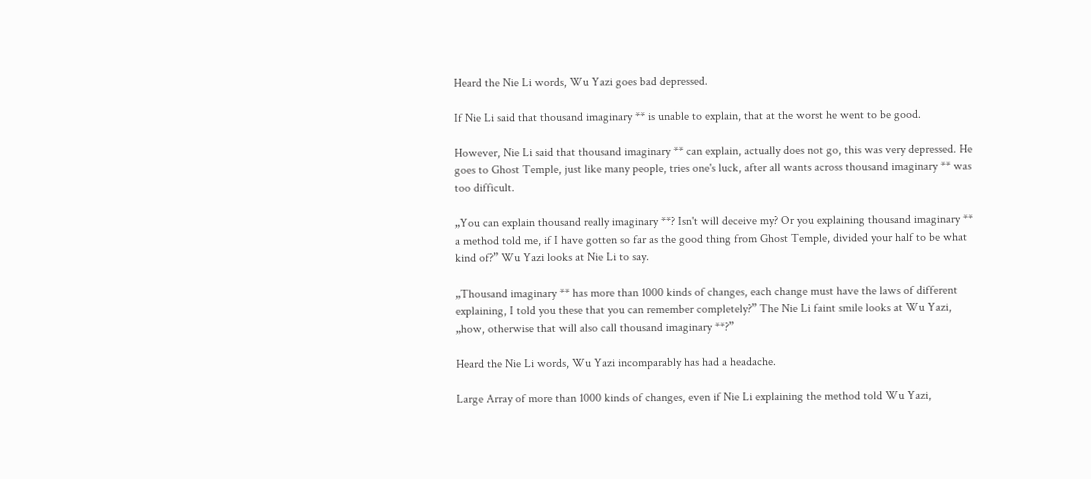Heard the Nie Li words, Wu Yazi goes bad depressed.

If Nie Li said that thousand imaginary ** is unable to explain, that at the worst he went to be good.

However, Nie Li said that thousand imaginary ** can explain, actually does not go, this was very depressed. He goes to Ghost Temple, just like many people, tries one's luck, after all wants across thousand imaginary ** was too difficult.

„You can explain thousand really imaginary **? Isn't will deceive my? Or you explaining thousand imaginary ** a method told me, if I have gotten so far as the good thing from Ghost Temple, divided your half to be what kind of?” Wu Yazi looks at Nie Li to say.

„Thousand imaginary ** has more than 1000 kinds of changes, each change must have the laws of different explaining, I told you these that you can remember completely?” The Nie Li faint smile looks at Wu Yazi, „how, otherwise that will also call thousand imaginary **?”

Heard the Nie Li words, Wu Yazi incomparably has had a headache.

Large Array of more than 1000 kinds of changes, even if Nie Li explaining the method told Wu Yazi,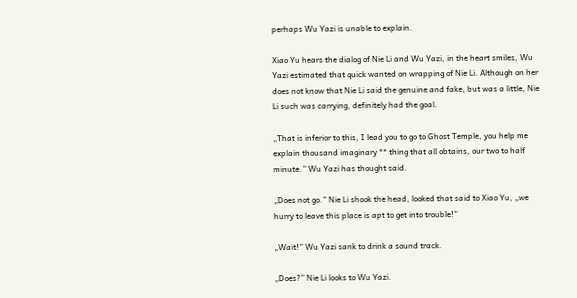perhaps Wu Yazi is unable to explain.

Xiao Yu hears the dialog of Nie Li and Wu Yazi, in the heart smiles, Wu Yazi estimated that quick wanted on wrapping of Nie Li. Although on her does not know that Nie Li said the genuine and fake, but was a little, Nie Li such was carrying, definitely had the goal.

„That is inferior to this, I lead you to go to Ghost Temple, you help me explain thousand imaginary ** thing that all obtains, our two to half minute.” Wu Yazi has thought said.

„Does not go.” Nie Li shook the head, looked that said to Xiao Yu, „we hurry to leave this place is apt to get into trouble!”

„Wait!” Wu Yazi sank to drink a sound track.

„Does?” Nie Li looks to Wu Yazi.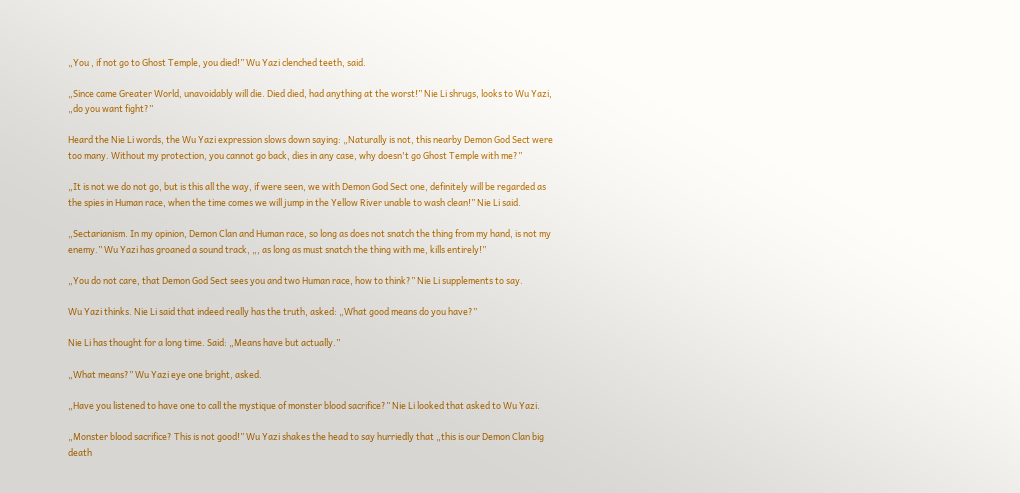„You , if not go to Ghost Temple, you died!” Wu Yazi clenched teeth, said.

„Since came Greater World, unavoidably will die. Died died, had anything at the worst!” Nie Li shrugs, looks to Wu Yazi, „do you want fight?”

Heard the Nie Li words, the Wu Yazi expression slows down saying: „Naturally is not, this nearby Demon God Sect were too many. Without my protection, you cannot go back, dies in any case, why doesn't go Ghost Temple with me?”

„It is not we do not go, but is this all the way, if were seen, we with Demon God Sect one, definitely will be regarded as the spies in Human race, when the time comes we will jump in the Yellow River unable to wash clean!” Nie Li said.

„Sectarianism. In my opinion, Demon Clan and Human race, so long as does not snatch the thing from my hand, is not my enemy.” Wu Yazi has groaned a sound track, „, as long as must snatch the thing with me, kills entirely!”

„You do not care, that Demon God Sect sees you and two Human race, how to think?” Nie Li supplements to say.

Wu Yazi thinks. Nie Li said that indeed really has the truth, asked: „What good means do you have?”

Nie Li has thought for a long time. Said: „Means have but actually.”

„What means?” Wu Yazi eye one bright, asked.

„Have you listened to have one to call the mystique of monster blood sacrifice?” Nie Li looked that asked to Wu Yazi.

„Monster blood sacrifice? This is not good!” Wu Yazi shakes the head to say hurriedly that „this is our Demon Clan big death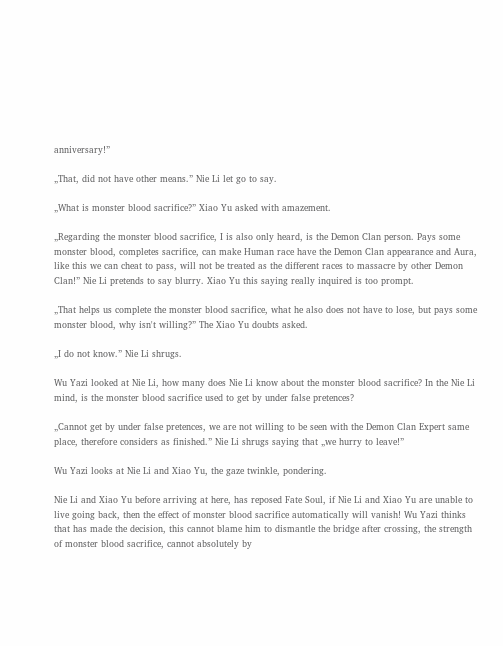anniversary!”

„That, did not have other means.” Nie Li let go to say.

„What is monster blood sacrifice?” Xiao Yu asked with amazement.

„Regarding the monster blood sacrifice, I is also only heard, is the Demon Clan person. Pays some monster blood, completes sacrifice, can make Human race have the Demon Clan appearance and Aura, like this we can cheat to pass, will not be treated as the different races to massacre by other Demon Clan!” Nie Li pretends to say blurry. Xiao Yu this saying really inquired is too prompt.

„That helps us complete the monster blood sacrifice, what he also does not have to lose, but pays some monster blood, why isn't willing?” The Xiao Yu doubts asked.

„I do not know.” Nie Li shrugs.

Wu Yazi looked at Nie Li, how many does Nie Li know about the monster blood sacrifice? In the Nie Li mind, is the monster blood sacrifice used to get by under false pretences?

„Cannot get by under false pretences, we are not willing to be seen with the Demon Clan Expert same place, therefore considers as finished.” Nie Li shrugs saying that „we hurry to leave!”

Wu Yazi looks at Nie Li and Xiao Yu, the gaze twinkle, pondering.

Nie Li and Xiao Yu before arriving at here, has reposed Fate Soul, if Nie Li and Xiao Yu are unable to live going back, then the effect of monster blood sacrifice automatically will vanish! Wu Yazi thinks that has made the decision, this cannot blame him to dismantle the bridge after crossing, the strength of monster blood sacrifice, cannot absolutely by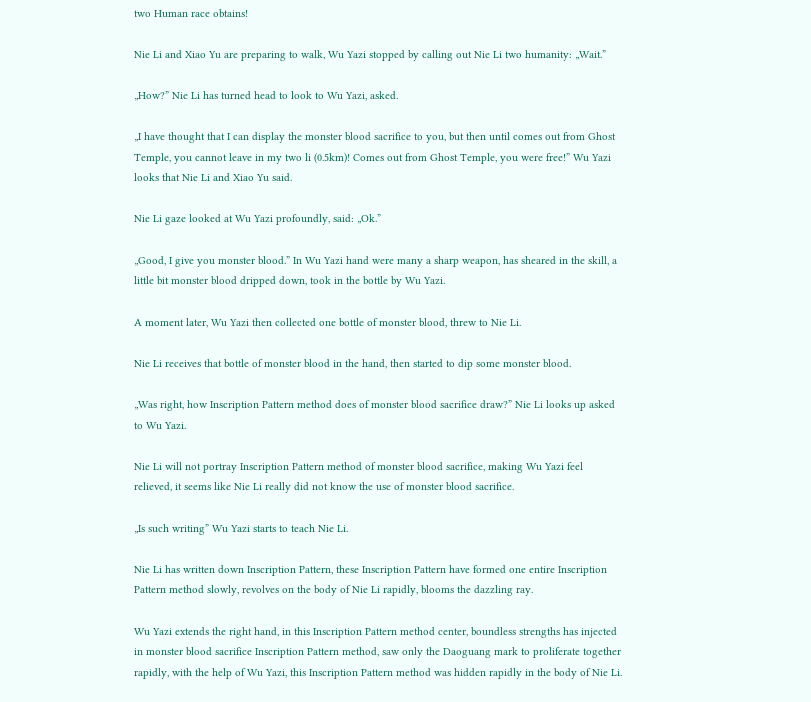two Human race obtains!

Nie Li and Xiao Yu are preparing to walk, Wu Yazi stopped by calling out Nie Li two humanity: „Wait.”

„How?” Nie Li has turned head to look to Wu Yazi, asked.

„I have thought that I can display the monster blood sacrifice to you, but then until comes out from Ghost Temple, you cannot leave in my two li (0.5km)! Comes out from Ghost Temple, you were free!” Wu Yazi looks that Nie Li and Xiao Yu said.

Nie Li gaze looked at Wu Yazi profoundly, said: „Ok.”

„Good, I give you monster blood.” In Wu Yazi hand were many a sharp weapon, has sheared in the skill, a little bit monster blood dripped down, took in the bottle by Wu Yazi.

A moment later, Wu Yazi then collected one bottle of monster blood, threw to Nie Li.

Nie Li receives that bottle of monster blood in the hand, then started to dip some monster blood.

„Was right, how Inscription Pattern method does of monster blood sacrifice draw?” Nie Li looks up asked to Wu Yazi.

Nie Li will not portray Inscription Pattern method of monster blood sacrifice, making Wu Yazi feel relieved, it seems like Nie Li really did not know the use of monster blood sacrifice.

„Is such writing” Wu Yazi starts to teach Nie Li.

Nie Li has written down Inscription Pattern, these Inscription Pattern have formed one entire Inscription Pattern method slowly, revolves on the body of Nie Li rapidly, blooms the dazzling ray.

Wu Yazi extends the right hand, in this Inscription Pattern method center, boundless strengths has injected in monster blood sacrifice Inscription Pattern method, saw only the Daoguang mark to proliferate together rapidly, with the help of Wu Yazi, this Inscription Pattern method was hidden rapidly in the body of Nie Li.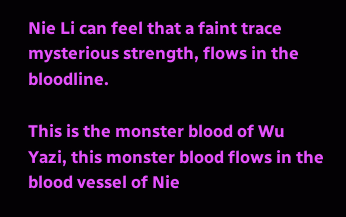Nie Li can feel that a faint trace mysterious strength, flows in the bloodline.

This is the monster blood of Wu Yazi, this monster blood flows in the blood vessel of Nie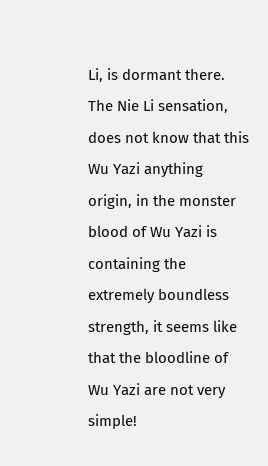Li, is dormant there. The Nie Li sensation, does not know that this Wu Yazi anything origin, in the monster blood of Wu Yazi is containing the extremely boundless strength, it seems like that the bloodline of Wu Yazi are not very simple!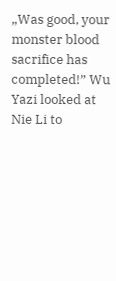„Was good, your monster blood sacrifice has completed!” Wu Yazi looked at Nie Li to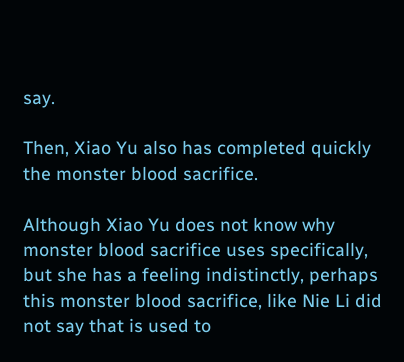say.

Then, Xiao Yu also has completed quickly the monster blood sacrifice.

Although Xiao Yu does not know why monster blood sacrifice uses specifically, but she has a feeling indistinctly, perhaps this monster blood sacrifice, like Nie Li did not say that is used to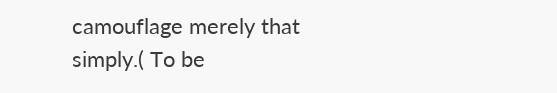camouflage merely that simply.( To be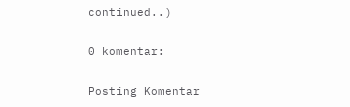continued..)

0 komentar:

Posting Komentar